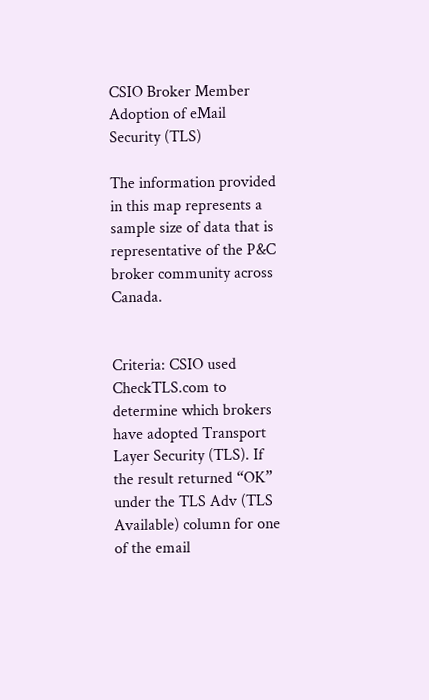CSIO Broker Member Adoption of eMail Security (TLS)

The information provided in this map represents a sample size of data that is representative of the P&C broker community across Canada.


Criteria: CSIO used CheckTLS.com to determine which brokers have adopted Transport Layer Security (TLS). If the result returned “OK” under the TLS Adv (TLS Available) column for one of the email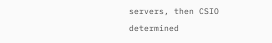servers, then CSIO determined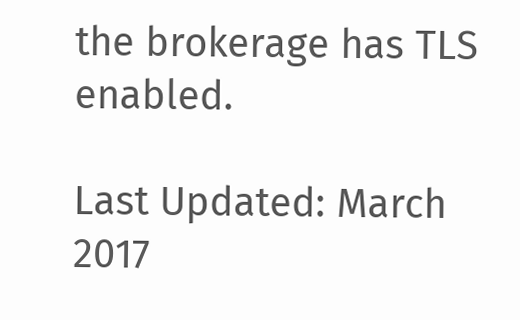the brokerage has TLS enabled.

Last Updated: March 2017